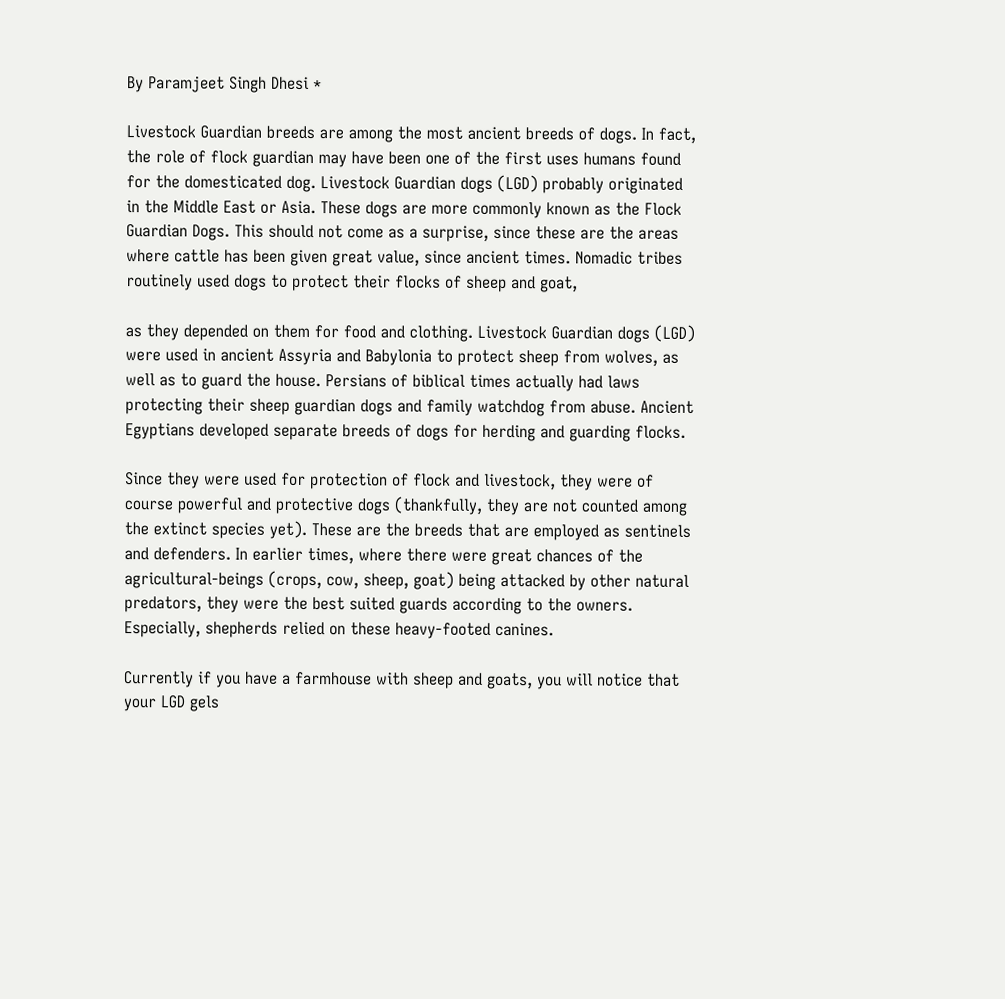By Paramjeet Singh Dhesi *

Livestock Guardian breeds are among the most ancient breeds of dogs. In fact, the role of flock guardian may have been one of the first uses humans found for the domesticated dog. Livestock Guardian dogs (LGD) probably originated in the Middle East or Asia. These dogs are more commonly known as the Flock Guardian Dogs. This should not come as a surprise, since these are the areas where cattle has been given great value, since ancient times. Nomadic tribes routinely used dogs to protect their flocks of sheep and goat,

as they depended on them for food and clothing. Livestock Guardian dogs (LGD) were used in ancient Assyria and Babylonia to protect sheep from wolves, as well as to guard the house. Persians of biblical times actually had laws protecting their sheep guardian dogs and family watchdog from abuse. Ancient Egyptians developed separate breeds of dogs for herding and guarding flocks.

Since they were used for protection of flock and livestock, they were of course powerful and protective dogs (thankfully, they are not counted among the extinct species yet). These are the breeds that are employed as sentinels and defenders. In earlier times, where there were great chances of the agricultural-beings (crops, cow, sheep, goat) being attacked by other natural predators, they were the best suited guards according to the owners. Especially, shepherds relied on these heavy-footed canines.

Currently if you have a farmhouse with sheep and goats, you will notice that your LGD gels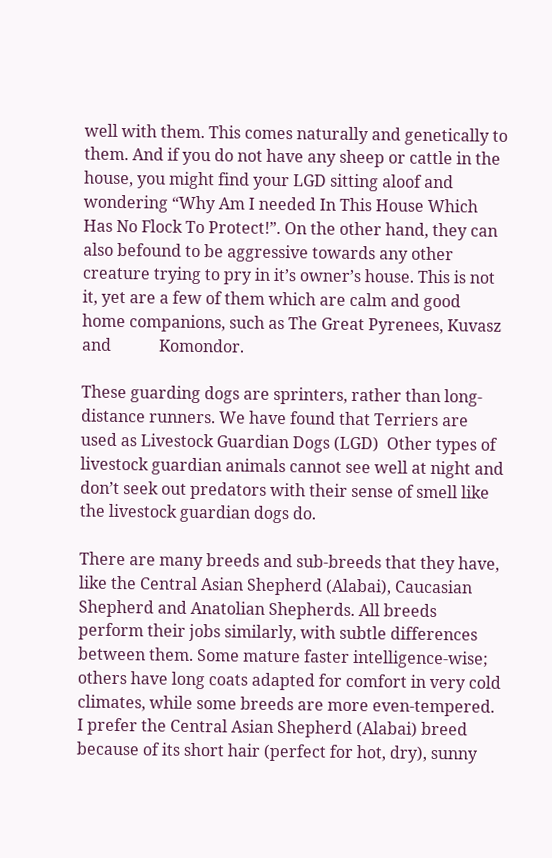well with them. This comes naturally and genetically to them. And if you do not have any sheep or cattle in the house, you might find your LGD sitting aloof and wondering “Why Am I needed In This House Which Has No Flock To Protect!”. On the other hand, they can also befound to be aggressive towards any other creature trying to pry in it’s owner’s house. This is not it, yet are a few of them which are calm and good home companions, such as The Great Pyrenees, Kuvasz and            Komondor.

These guarding dogs are sprinters, rather than long-distance runners. We have found that Terriers are used as Livestock Guardian Dogs (LGD)  Other types of livestock guardian animals cannot see well at night and don’t seek out predators with their sense of smell like the livestock guardian dogs do.

There are many breeds and sub-breeds that they have, like the Central Asian Shepherd (Alabai), Caucasian Shepherd and Anatolian Shepherds. All breeds perform their jobs similarly, with subtle differences between them. Some mature faster intelligence-wise; others have long coats adapted for comfort in very cold climates, while some breeds are more even-tempered. I prefer the Central Asian Shepherd (Alabai) breed because of its short hair (perfect for hot, dry), sunny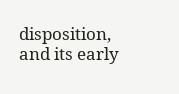disposition, and its early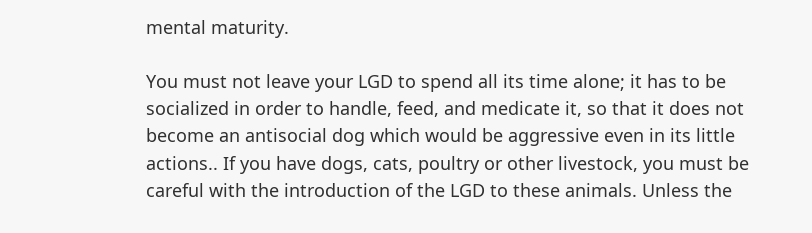mental maturity.

You must not leave your LGD to spend all its time alone; it has to be socialized in order to handle, feed, and medicate it, so that it does not become an antisocial dog which would be aggressive even in its little actions.. If you have dogs, cats, poultry or other livestock, you must be careful with the introduction of the LGD to these animals. Unless the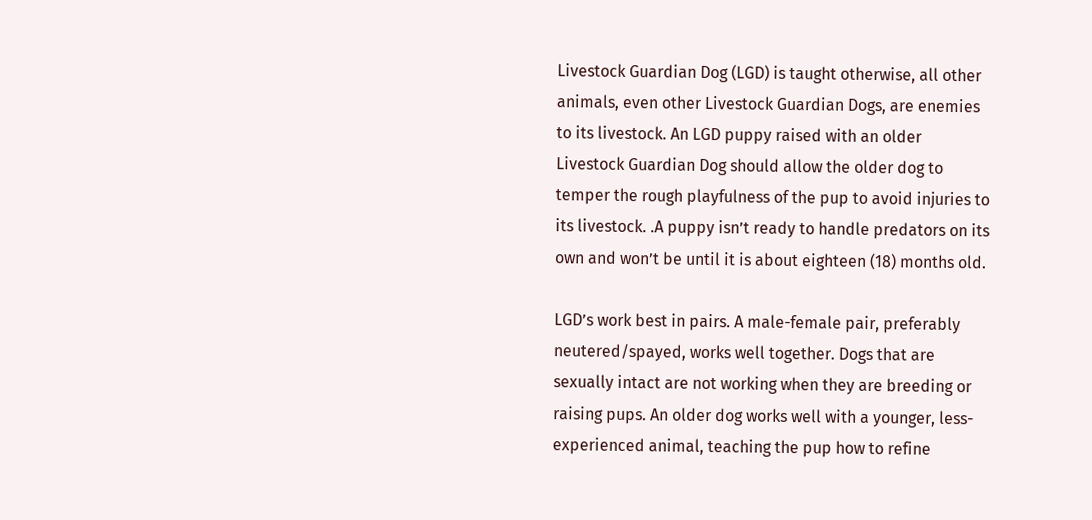Livestock Guardian Dog (LGD) is taught otherwise, all other animals, even other Livestock Guardian Dogs, are enemies to its livestock. An LGD puppy raised with an older Livestock Guardian Dog should allow the older dog to temper the rough playfulness of the pup to avoid injuries to its livestock. .A puppy isn’t ready to handle predators on its own and won’t be until it is about eighteen (18) months old.

LGD’s work best in pairs. A male-female pair, preferably neutered/spayed, works well together. Dogs that are sexually intact are not working when they are breeding or raising pups. An older dog works well with a younger, less-experienced animal, teaching the pup how to refine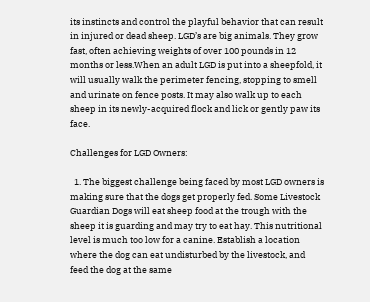its instincts and control the playful behavior that can result in injured or dead sheep. LGD’s are big animals. They grow fast, often achieving weights of over 100 pounds in 12 months or less.When an adult LGD is put into a sheepfold, it will usually walk the perimeter fencing, stopping to smell and urinate on fence posts. It may also walk up to each sheep in its newly-acquired flock and lick or gently paw its face.

Challenges for LGD Owners:

  1. The biggest challenge being faced by most LGD owners is making sure that the dogs get properly fed. Some Livestock Guardian Dogs will eat sheep food at the trough with the sheep it is guarding and may try to eat hay. This nutritional level is much too low for a canine. Establish a location where the dog can eat undisturbed by the livestock, and feed the dog at the same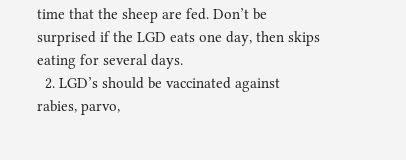time that the sheep are fed. Don’t be surprised if the LGD eats one day, then skips eating for several days.
  2. LGD’s should be vaccinated against rabies, parvo,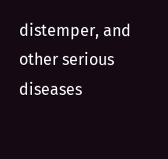distemper, and other serious diseases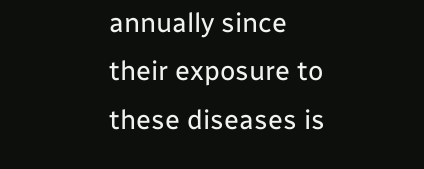annually since their exposure to these diseases is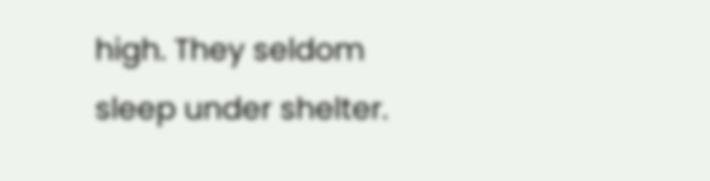high. They seldom sleep under shelter.